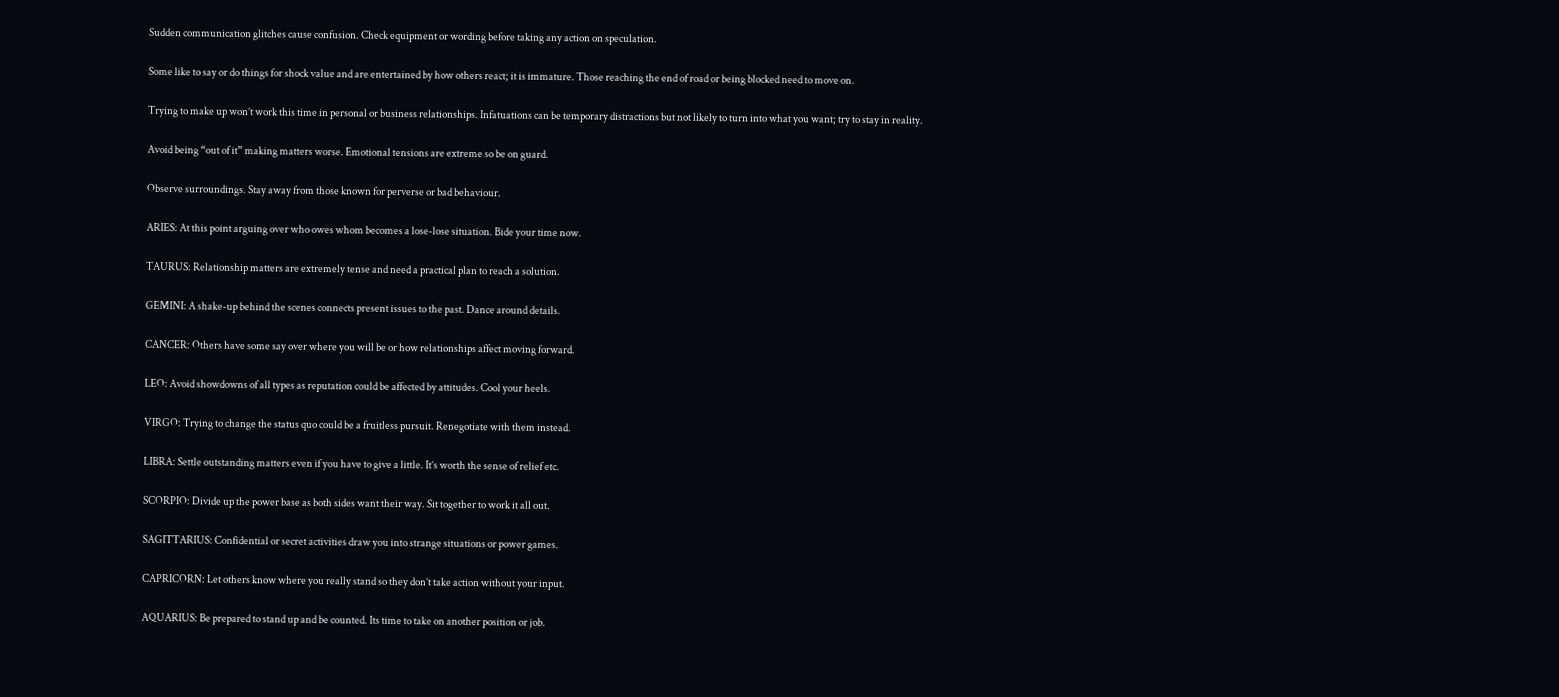Sudden communication glitches cause confusion. Check equipment or wording before taking any action on speculation.

Some like to say or do things for shock value and are entertained by how others react; it is immature. Those reaching the end of road or being blocked need to move on.

Trying to make up won’t work this time in personal or business relationships. Infatuations can be temporary distractions but not likely to turn into what you want; try to stay in reality.

Avoid being “out of it” making matters worse. Emotional tensions are extreme so be on guard.

Observe surroundings. Stay away from those known for perverse or bad behaviour.

ARIES: At this point arguing over who owes whom becomes a lose-lose situation. Bide your time now.

TAURUS: Relationship matters are extremely tense and need a practical plan to reach a solution.

GEMINI: A shake-up behind the scenes connects present issues to the past. Dance around details.

CANCER: Others have some say over where you will be or how relationships affect moving forward.

LEO: Avoid showdowns of all types as reputation could be affected by attitudes. Cool your heels.

VIRGO: Trying to change the status quo could be a fruitless pursuit. Renegotiate with them instead.

LIBRA: Settle outstanding matters even if you have to give a little. It’s worth the sense of relief etc.

SCORPIO: Divide up the power base as both sides want their way. Sit together to work it all out.

SAGITTARIUS: Confidential or secret activities draw you into strange situations or power games.

CAPRICORN: Let others know where you really stand so they don’t take action without your input.

AQUARIUS: Be prepared to stand up and be counted. Its time to take on another position or job.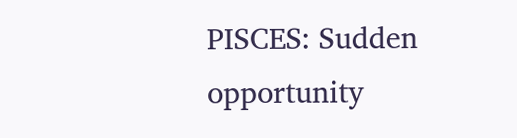PISCES: Sudden opportunity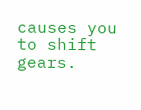causes you to shift gears.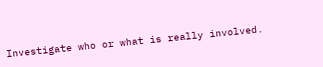Investigate who or what is really involved.